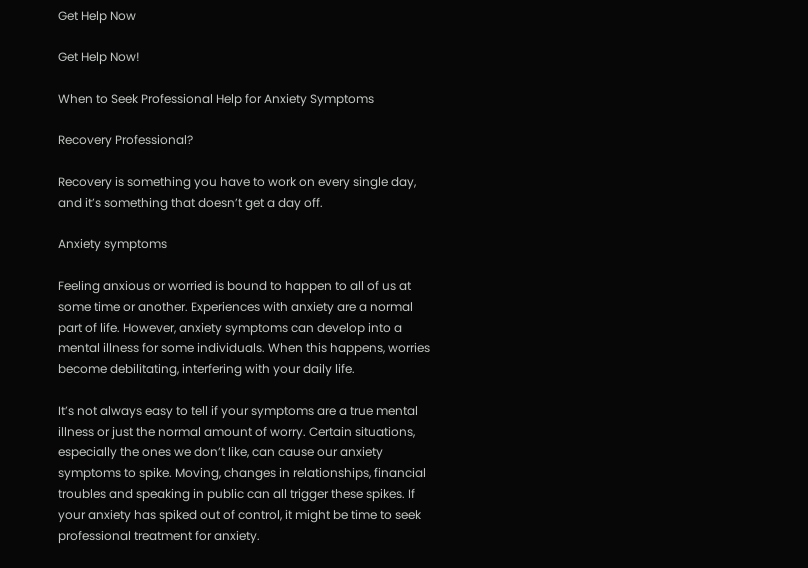Get Help Now

Get Help Now!

When to Seek Professional Help for Anxiety Symptoms

Recovery Professional?

Recovery is something you have to work on every single day, and it’s something that doesn’t get a day off.

Anxiety symptoms

Feeling anxious or worried is bound to happen to all of us at some time or another. Experiences with anxiety are a normal part of life. However, anxiety symptoms can develop into a mental illness for some individuals. When this happens, worries become debilitating, interfering with your daily life.

It’s not always easy to tell if your symptoms are a true mental illness or just the normal amount of worry. Certain situations, especially the ones we don’t like, can cause our anxiety symptoms to spike. Moving, changes in relationships, financial troubles and speaking in public can all trigger these spikes. If your anxiety has spiked out of control, it might be time to seek professional treatment for anxiety.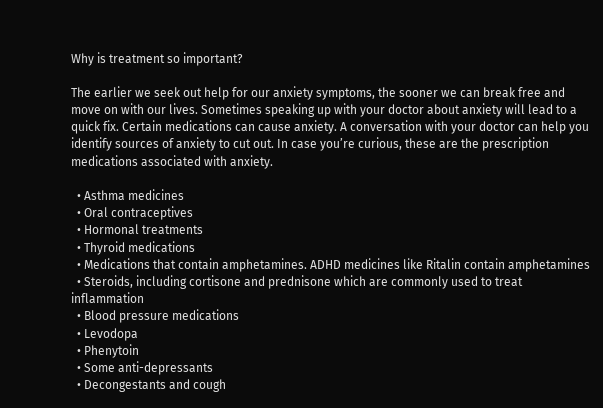Why is treatment so important?

The earlier we seek out help for our anxiety symptoms, the sooner we can break free and move on with our lives. Sometimes speaking up with your doctor about anxiety will lead to a quick fix. Certain medications can cause anxiety. A conversation with your doctor can help you identify sources of anxiety to cut out. In case you’re curious, these are the prescription medications associated with anxiety.

  • Asthma medicines
  • Oral contraceptives
  • Hormonal treatments
  • Thyroid medications
  • Medications that contain amphetamines. ADHD medicines like Ritalin contain amphetamines
  • Steroids, including cortisone and prednisone which are commonly used to treat inflammation
  • Blood pressure medications
  • Levodopa
  • Phenytoin
  • Some anti-depressants
  • Decongestants and cough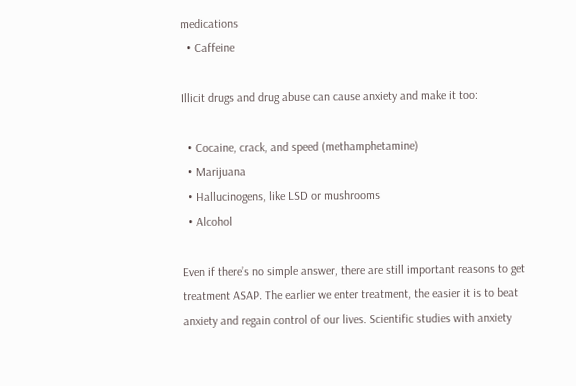medications
  • Caffeine

Illicit drugs and drug abuse can cause anxiety and make it too:

  • Cocaine, crack, and speed (methamphetamine)
  • Marijuana
  • Hallucinogens, like LSD or mushrooms
  • Alcohol

Even if there’s no simple answer, there are still important reasons to get treatment ASAP. The earlier we enter treatment, the easier it is to beat anxiety and regain control of our lives. Scientific studies with anxiety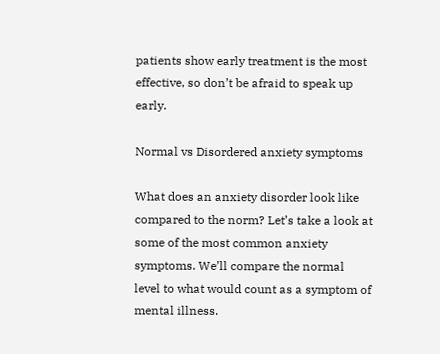patients show early treatment is the most effective, so don’t be afraid to speak up early.

Normal vs Disordered anxiety symptoms

What does an anxiety disorder look like compared to the norm? Let’s take a look at some of the most common anxiety symptoms. We’ll compare the normal level to what would count as a symptom of mental illness.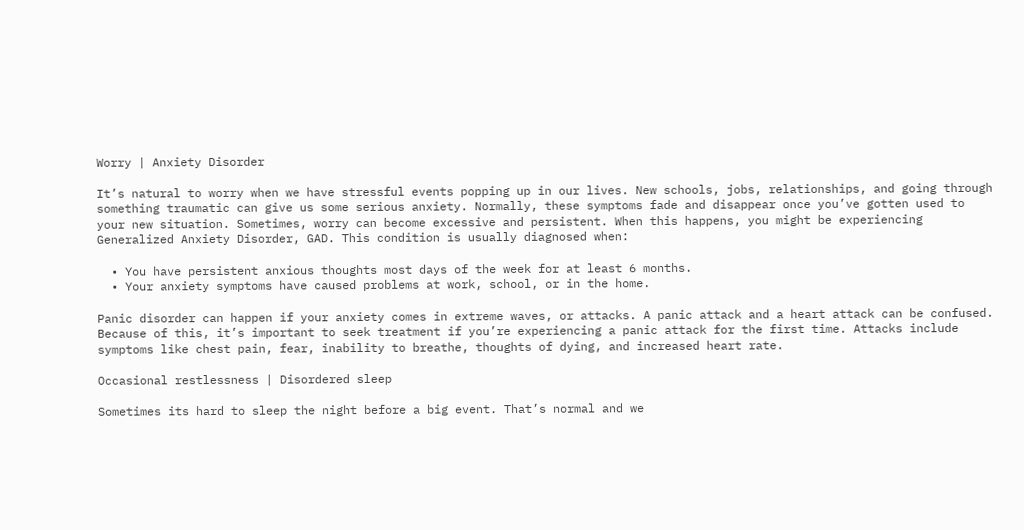Worry | Anxiety Disorder

It’s natural to worry when we have stressful events popping up in our lives. New schools, jobs, relationships, and going through something traumatic can give us some serious anxiety. Normally, these symptoms fade and disappear once you’ve gotten used to your new situation. Sometimes, worry can become excessive and persistent. When this happens, you might be experiencing Generalized Anxiety Disorder, GAD. This condition is usually diagnosed when:

  • You have persistent anxious thoughts most days of the week for at least 6 months.
  • Your anxiety symptoms have caused problems at work, school, or in the home.

Panic disorder can happen if your anxiety comes in extreme waves, or attacks. A panic attack and a heart attack can be confused. Because of this, it’s important to seek treatment if you’re experiencing a panic attack for the first time. Attacks include symptoms like chest pain, fear, inability to breathe, thoughts of dying, and increased heart rate.

Occasional restlessness | Disordered sleep

Sometimes its hard to sleep the night before a big event. That’s normal and we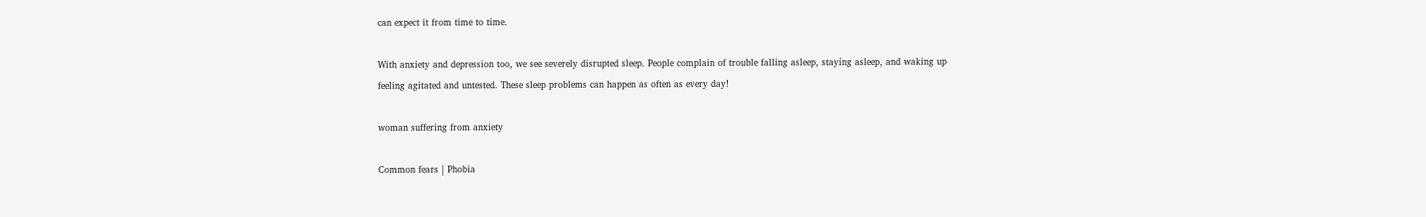can expect it from time to time.

With anxiety and depression too, we see severely disrupted sleep. People complain of trouble falling asleep, staying asleep, and waking up feeling agitated and untested. These sleep problems can happen as often as every day!

woman suffering from anxiety

Common fears | Phobia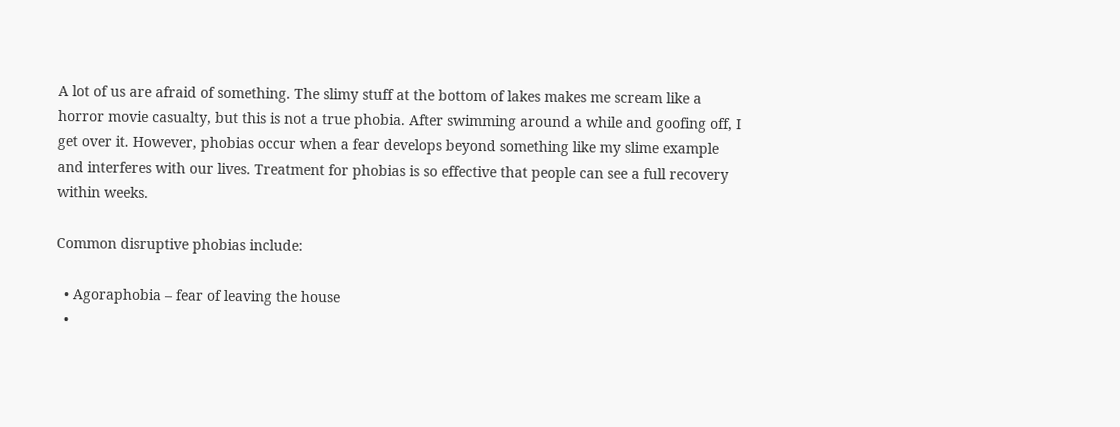A lot of us are afraid of something. The slimy stuff at the bottom of lakes makes me scream like a horror movie casualty, but this is not a true phobia. After swimming around a while and goofing off, I get over it. However, phobias occur when a fear develops beyond something like my slime example and interferes with our lives. Treatment for phobias is so effective that people can see a full recovery within weeks.

Common disruptive phobias include:

  • Agoraphobia – fear of leaving the house
  •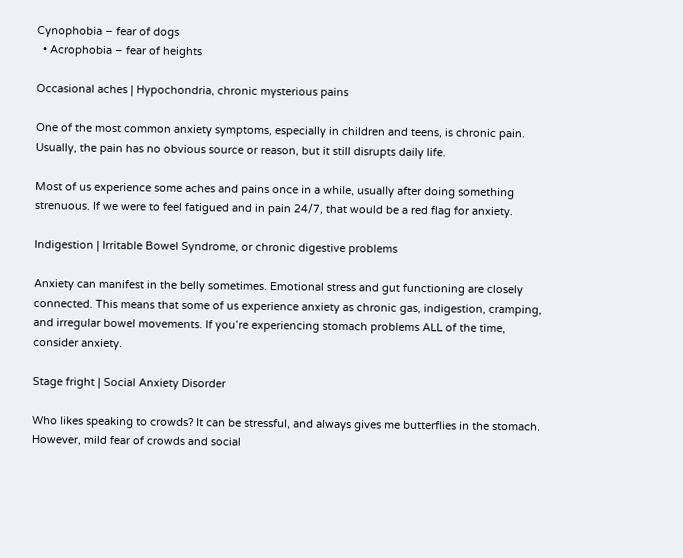Cynophobia – fear of dogs
  • Acrophobia – fear of heights

Occasional aches | Hypochondria, chronic mysterious pains

One of the most common anxiety symptoms, especially in children and teens, is chronic pain. Usually, the pain has no obvious source or reason, but it still disrupts daily life.

Most of us experience some aches and pains once in a while, usually after doing something strenuous. If we were to feel fatigued and in pain 24/7, that would be a red flag for anxiety.

Indigestion | Irritable Bowel Syndrome, or chronic digestive problems

Anxiety can manifest in the belly sometimes. Emotional stress and gut functioning are closely connected. This means that some of us experience anxiety as chronic gas, indigestion, cramping, and irregular bowel movements. If you’re experiencing stomach problems ALL of the time, consider anxiety.

Stage fright | Social Anxiety Disorder

Who likes speaking to crowds? It can be stressful, and always gives me butterflies in the stomach. However, mild fear of crowds and social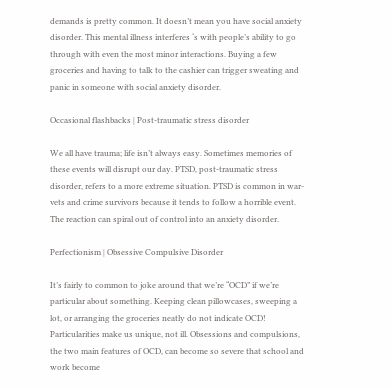demands is pretty common. It doesn’t mean you have social anxiety disorder. This mental illness interferes ‘s with people’s ability to go through with even the most minor interactions. Buying a few groceries and having to talk to the cashier can trigger sweating and panic in someone with social anxiety disorder.

Occasional flashbacks | Post-traumatic stress disorder

We all have trauma; life isn’t always easy. Sometimes memories of these events will disrupt our day. PTSD, post-traumatic stress disorder, refers to a more extreme situation. PTSD is common in war-vets and crime survivors because it tends to follow a horrible event. The reaction can spiral out of control into an anxiety disorder.

Perfectionism | Obsessive Compulsive Disorder

It’s fairly to common to joke around that we’re “OCD” if we’re particular about something. Keeping clean pillowcases, sweeping a lot, or arranging the groceries neatly do not indicate OCD! Particularities make us unique, not ill. Obsessions and compulsions, the two main features of OCD, can become so severe that school and work become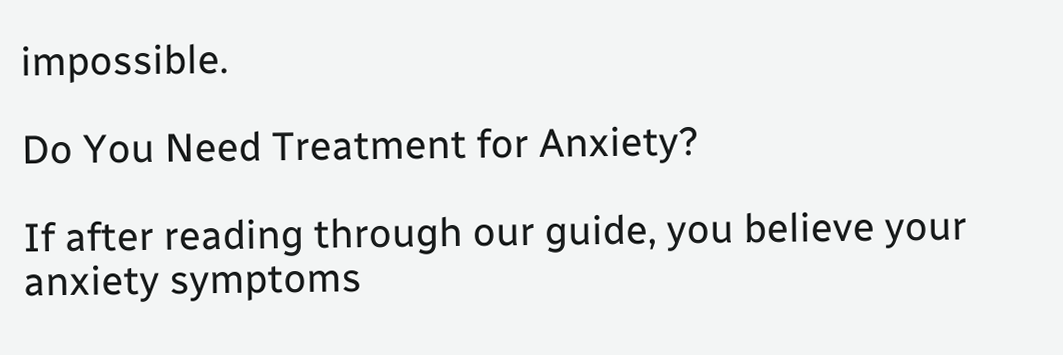impossible.

Do You Need Treatment for Anxiety?

If after reading through our guide, you believe your anxiety symptoms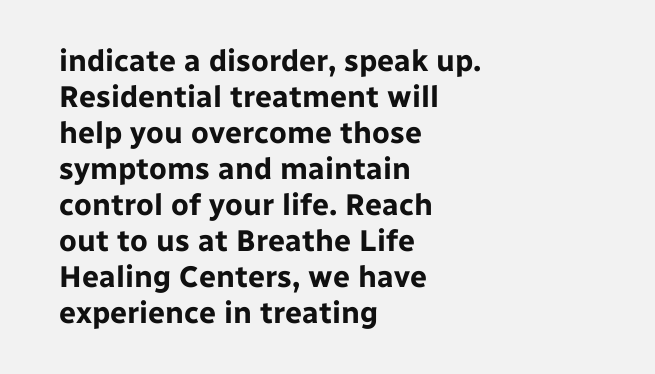indicate a disorder, speak up. Residential treatment will help you overcome those symptoms and maintain control of your life. Reach out to us at Breathe Life Healing Centers, we have experience in treating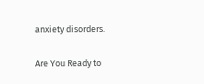anxiety disorders.

Are You Ready to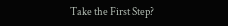Take the First Step?